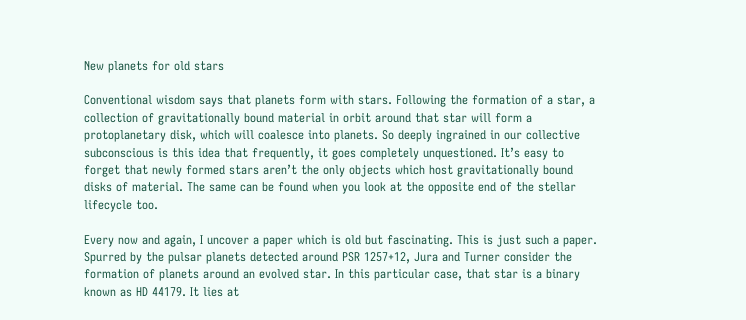New planets for old stars

Conventional wisdom says that planets form with stars. Following the formation of a star, a collection of gravitationally bound material in orbit around that star will form a protoplanetary disk, which will coalesce into planets. So deeply ingrained in our collective subconscious is this idea that frequently, it goes completely unquestioned. It’s easy to forget that newly formed stars aren’t the only objects which host gravitationally bound disks of material. The same can be found when you look at the opposite end of the stellar lifecycle too.

Every now and again, I uncover a paper which is old but fascinating. This is just such a paper. Spurred by the pulsar planets detected around PSR 1257+12, Jura and Turner consider the formation of planets around an evolved star. In this particular case, that star is a binary known as HD 44179. It lies at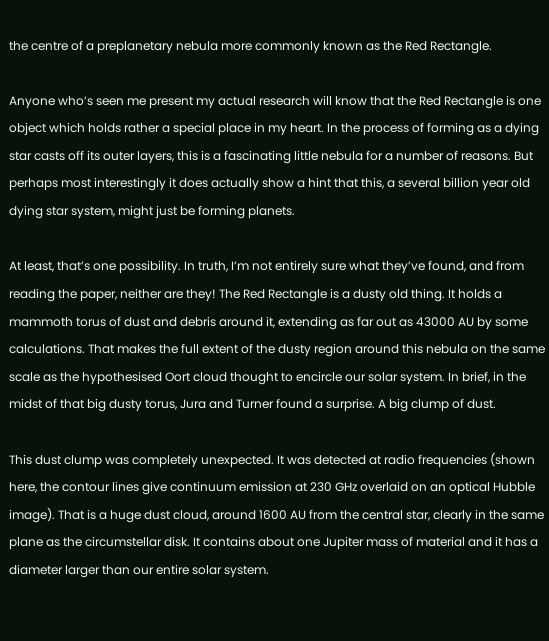the centre of a preplanetary nebula more commonly known as the Red Rectangle.

Anyone who’s seen me present my actual research will know that the Red Rectangle is one object which holds rather a special place in my heart. In the process of forming as a dying star casts off its outer layers, this is a fascinating little nebula for a number of reasons. But perhaps most interestingly it does actually show a hint that this, a several billion year old dying star system, might just be forming planets.

At least, that’s one possibility. In truth, I’m not entirely sure what they’ve found, and from reading the paper, neither are they! The Red Rectangle is a dusty old thing. It holds a mammoth torus of dust and debris around it, extending as far out as 43000 AU by some calculations. That makes the full extent of the dusty region around this nebula on the same scale as the hypothesised Oort cloud thought to encircle our solar system. In brief, in the midst of that big dusty torus, Jura and Turner found a surprise. A big clump of dust.

This dust clump was completely unexpected. It was detected at radio frequencies (shown here, the contour lines give continuum emission at 230 GHz overlaid on an optical Hubble image). That is a huge dust cloud, around 1600 AU from the central star, clearly in the same plane as the circumstellar disk. It contains about one Jupiter mass of material and it has a diameter larger than our entire solar system.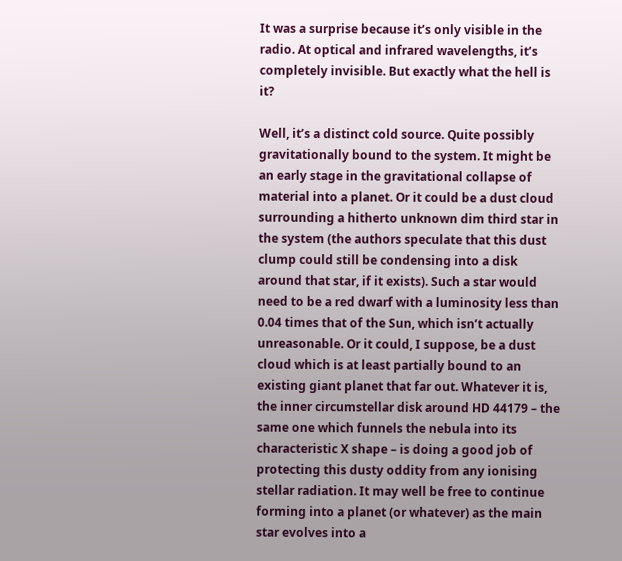It was a surprise because it’s only visible in the radio. At optical and infrared wavelengths, it’s completely invisible. But exactly what the hell is it?

Well, it’s a distinct cold source. Quite possibly gravitationally bound to the system. It might be an early stage in the gravitational collapse of material into a planet. Or it could be a dust cloud surrounding a hitherto unknown dim third star in the system (the authors speculate that this dust clump could still be condensing into a disk around that star, if it exists). Such a star would need to be a red dwarf with a luminosity less than 0.04 times that of the Sun, which isn’t actually unreasonable. Or it could, I suppose, be a dust cloud which is at least partially bound to an existing giant planet that far out. Whatever it is, the inner circumstellar disk around HD 44179 – the same one which funnels the nebula into its characteristic X shape – is doing a good job of protecting this dusty oddity from any ionising stellar radiation. It may well be free to continue forming into a planet (or whatever) as the main star evolves into a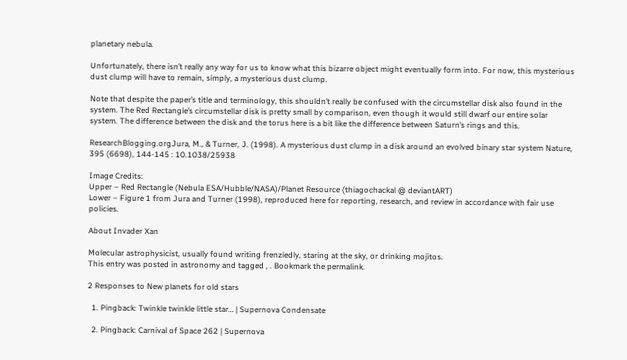planetary nebula.

Unfortunately, there isn’t really any way for us to know what this bizarre object might eventually form into. For now, this mysterious dust clump will have to remain, simply, a mysterious dust clump.

Note that despite the paper’s title and terminology, this shouldn’t really be confused with the circumstellar disk also found in the system. The Red Rectangle’s circumstellar disk is pretty small by comparison, even though it would still dwarf our entire solar system. The difference between the disk and the torus here is a bit like the difference between Saturn’s rings and this.

ResearchBlogging.orgJura, M., & Turner, J. (1998). A mysterious dust clump in a disk around an evolved binary star system Nature, 395 (6698), 144-145 : 10.1038/25938

Image Credits:
Upper – Red Rectangle (Nebula ESA/Hubble/NASA)/Planet Resource (thiagochackal @ deviantART)
Lower – Figure 1 from Jura and Turner (1998), reproduced here for reporting, research, and review in accordance with fair use policies.

About Invader Xan

Molecular astrophysicist, usually found writing frenziedly, staring at the sky, or drinking mojitos.
This entry was posted in astronomy and tagged , . Bookmark the permalink.

2 Responses to New planets for old stars

  1. Pingback: Twinkle twinkle little star… | Supernova Condensate

  2. Pingback: Carnival of Space 262 | Supernova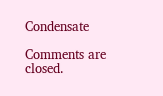Condensate

Comments are closed.